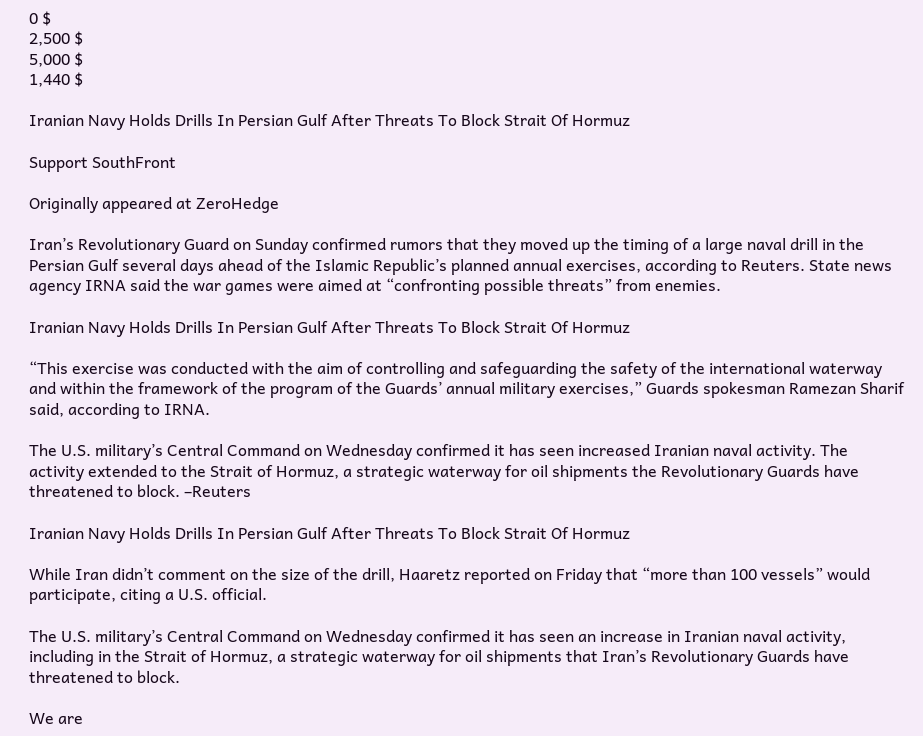0 $
2,500 $
5,000 $
1,440 $

Iranian Navy Holds Drills In Persian Gulf After Threats To Block Strait Of Hormuz

Support SouthFront

Originally appeared at ZeroHedge

Iran’s Revolutionary Guard on Sunday confirmed rumors that they moved up the timing of a large naval drill in the Persian Gulf several days ahead of the Islamic Republic’s planned annual exercises, according to Reuters. State news agency IRNA said the war games were aimed at “confronting possible threats” from enemies.

Iranian Navy Holds Drills In Persian Gulf After Threats To Block Strait Of Hormuz

“This exercise was conducted with the aim of controlling and safeguarding the safety of the international waterway and within the framework of the program of the Guards’ annual military exercises,” Guards spokesman Ramezan Sharif said, according to IRNA.

The U.S. military’s Central Command on Wednesday confirmed it has seen increased Iranian naval activity. The activity extended to the Strait of Hormuz, a strategic waterway for oil shipments the Revolutionary Guards have threatened to block. –Reuters

Iranian Navy Holds Drills In Persian Gulf After Threats To Block Strait Of Hormuz

While Iran didn’t comment on the size of the drill, Haaretz reported on Friday that “more than 100 vessels” would participate, citing a U.S. official.

The U.S. military’s Central Command on Wednesday confirmed it has seen an increase in Iranian naval activity, including in the Strait of Hormuz, a strategic waterway for oil shipments that Iran’s Revolutionary Guards have threatened to block.

We are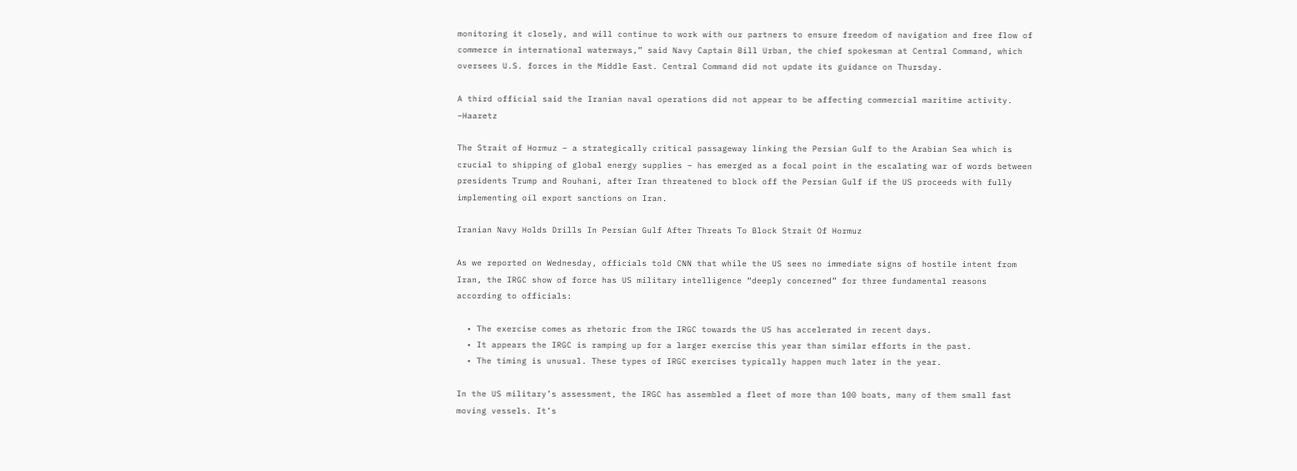monitoring it closely, and will continue to work with our partners to ensure freedom of navigation and free flow of commerce in international waterways,” said Navy Captain Bill Urban, the chief spokesman at Central Command, which oversees U.S. forces in the Middle East. Central Command did not update its guidance on Thursday.

A third official said the Iranian naval operations did not appear to be affecting commercial maritime activity. –Haaretz

The Strait of Hormuz – a strategically critical passageway linking the Persian Gulf to the Arabian Sea which is crucial to shipping of global energy supplies – has emerged as a focal point in the escalating war of words between presidents Trump and Rouhani, after Iran threatened to block off the Persian Gulf if the US proceeds with fully implementing oil export sanctions on Iran.

Iranian Navy Holds Drills In Persian Gulf After Threats To Block Strait Of Hormuz

As we reported on Wednesday, officials told CNN that while the US sees no immediate signs of hostile intent from Iran, the IRGC show of force has US military intelligence “deeply concerned” for three fundamental reasons according to officials:

  • The exercise comes as rhetoric from the IRGC towards the US has accelerated in recent days.
  • It appears the IRGC is ramping up for a larger exercise this year than similar efforts in the past.
  • The timing is unusual. These types of IRGC exercises typically happen much later in the year.

In the US military’s assessment, the IRGC has assembled a fleet of more than 100 boats, many of them small fast moving vessels. It’s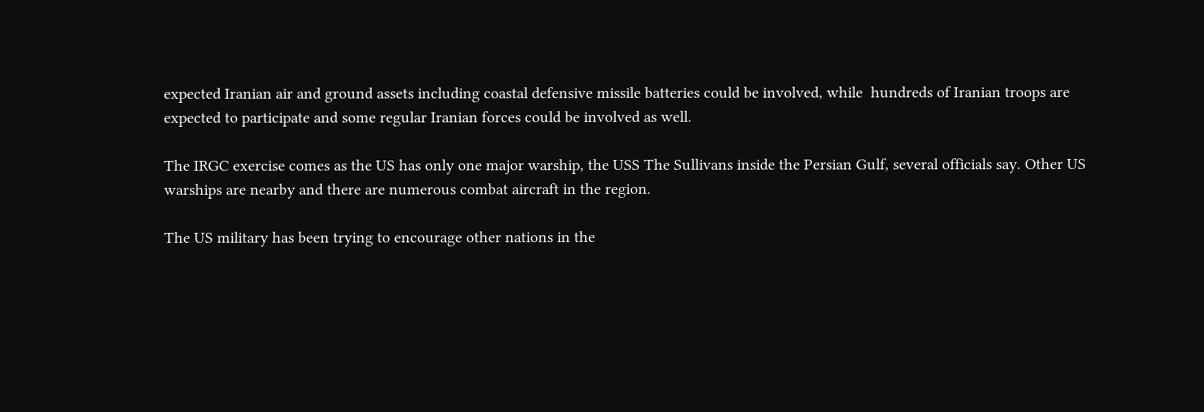expected Iranian air and ground assets including coastal defensive missile batteries could be involved, while  hundreds of Iranian troops are expected to participate and some regular Iranian forces could be involved as well.

The IRGC exercise comes as the US has only one major warship, the USS The Sullivans inside the Persian Gulf, several officials say. Other US warships are nearby and there are numerous combat aircraft in the region.

The US military has been trying to encourage other nations in the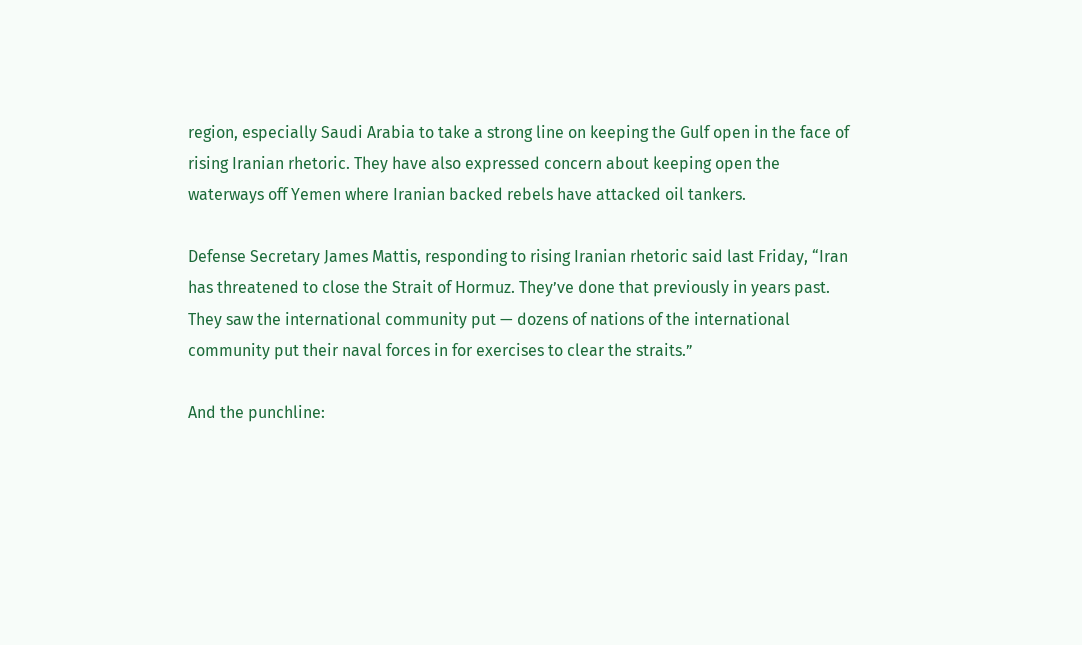region, especially Saudi Arabia to take a strong line on keeping the Gulf open in the face of rising Iranian rhetoric. They have also expressed concern about keeping open the waterways off Yemen where Iranian backed rebels have attacked oil tankers.

Defense Secretary James Mattis, responding to rising Iranian rhetoric said last Friday, “Iran has threatened to close the Strait of Hormuz. They’ve done that previously in years past. They saw the international community put — dozens of nations of the international community put their naval forces in for exercises to clear the straits.”

And the punchline: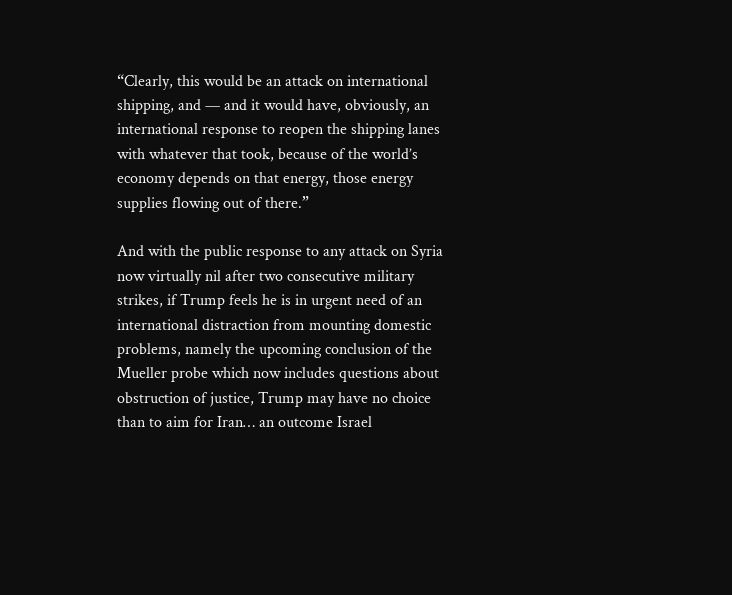“Clearly, this would be an attack on international shipping, and — and it would have, obviously, an international response to reopen the shipping lanes with whatever that took, because of the world’s economy depends on that energy, those energy supplies flowing out of there.”

And with the public response to any attack on Syria now virtually nil after two consecutive military strikes, if Trump feels he is in urgent need of an international distraction from mounting domestic problems, namely the upcoming conclusion of the Mueller probe which now includes questions about obstruction of justice, Trump may have no choice than to aim for Iran… an outcome Israel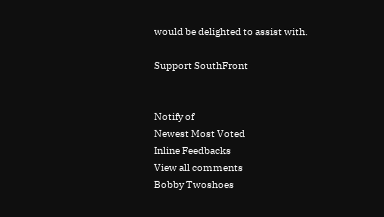would be delighted to assist with.

Support SouthFront


Notify of
Newest Most Voted
Inline Feedbacks
View all comments
Bobby Twoshoes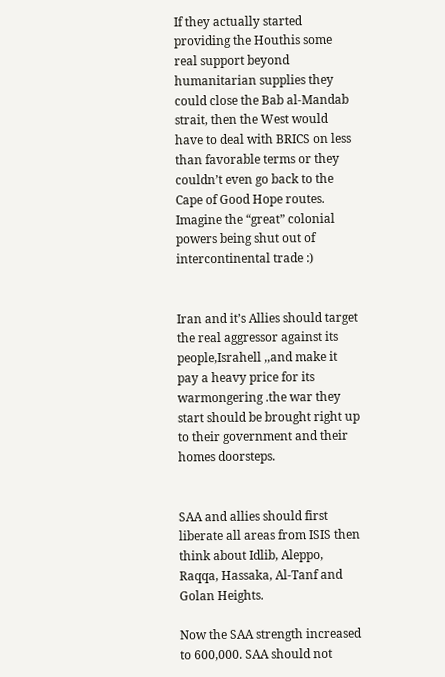If they actually started providing the Houthis some real support beyond humanitarian supplies they could close the Bab al-Mandab strait, then the West would have to deal with BRICS on less than favorable terms or they couldn’t even go back to the Cape of Good Hope routes. Imagine the “great” colonial powers being shut out of intercontinental trade :)


Iran and it’s Allies should target the real aggressor against its people,Israhell ,,and make it pay a heavy price for its warmongering .the war they start should be brought right up to their government and their homes doorsteps.


SAA and allies should first liberate all areas from ISIS then think about Idlib, Aleppo, Raqqa, Hassaka, Al-Tanf and Golan Heights.

Now the SAA strength increased to 600,000. SAA should not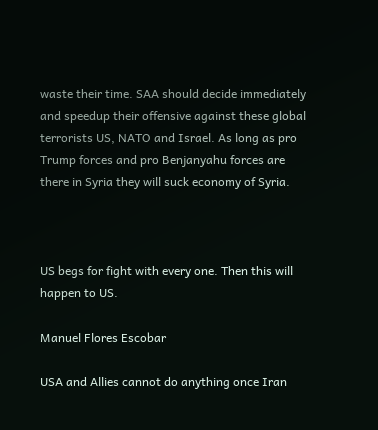waste their time. SAA should decide immediately and speedup their offensive against these global terrorists US, NATO and Israel. As long as pro Trump forces and pro Benjanyahu forces are there in Syria they will suck economy of Syria.



US begs for fight with every one. Then this will happen to US.

Manuel Flores Escobar

USA and Allies cannot do anything once Iran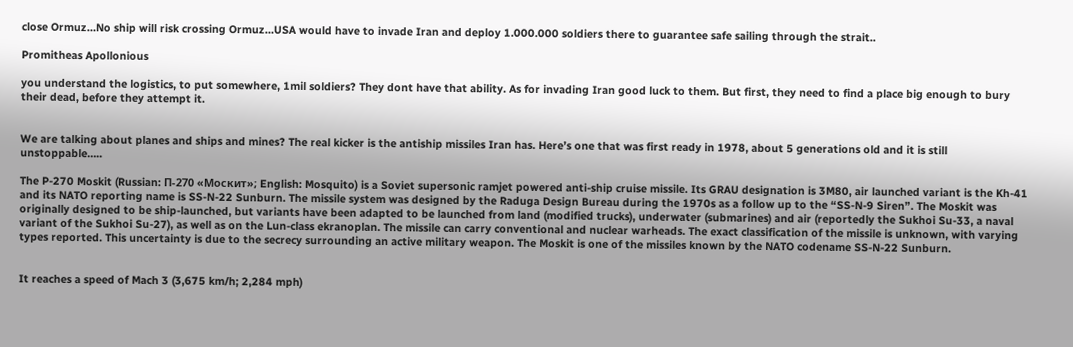close Ormuz…No ship will risk crossing Ormuz…USA would have to invade Iran and deploy 1.000.000 soldiers there to guarantee safe sailing through the strait..

Promitheas Apollonious

you understand the logistics, to put somewhere, 1mil soldiers? They dont have that ability. As for invading Iran good luck to them. But first, they need to find a place big enough to bury their dead, before they attempt it.


We are talking about planes and ships and mines? The real kicker is the antiship missiles Iran has. Here’s one that was first ready in 1978, about 5 generations old and it is still unstoppable…..

The P-270 Moskit (Russian: П-270 «Москит»; English: Mosquito) is a Soviet supersonic ramjet powered anti-ship cruise missile. Its GRAU designation is 3M80, air launched variant is the Kh-41 and its NATO reporting name is SS-N-22 Sunburn. The missile system was designed by the Raduga Design Bureau during the 1970s as a follow up to the “SS-N-9 Siren”. The Moskit was originally designed to be ship-launched, but variants have been adapted to be launched from land (modified trucks), underwater (submarines) and air (reportedly the Sukhoi Su-33, a naval variant of the Sukhoi Su-27), as well as on the Lun-class ekranoplan. The missile can carry conventional and nuclear warheads. The exact classification of the missile is unknown, with varying types reported. This uncertainty is due to the secrecy surrounding an active military weapon. The Moskit is one of the missiles known by the NATO codename SS-N-22 Sunburn.


It reaches a speed of Mach 3 (3,675 km/h; 2,284 mph)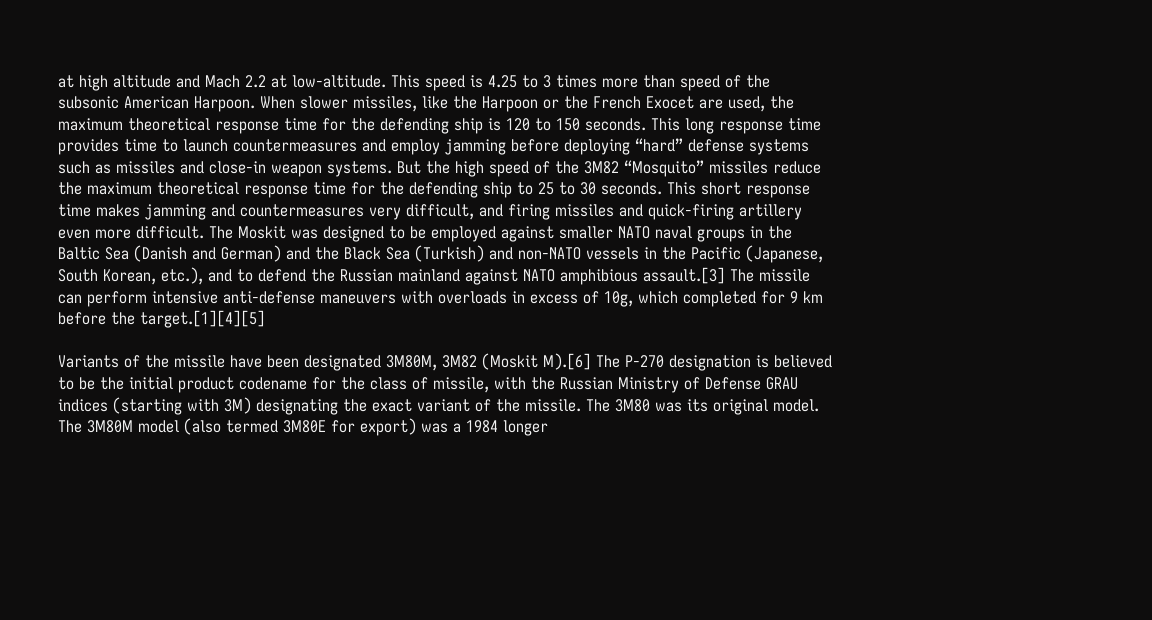at high altitude and Mach 2.2 at low-altitude. This speed is 4.25 to 3 times more than speed of the subsonic American Harpoon. When slower missiles, like the Harpoon or the French Exocet are used, the maximum theoretical response time for the defending ship is 120 to 150 seconds. This long response time provides time to launch countermeasures and employ jamming before deploying “hard” defense systems such as missiles and close-in weapon systems. But the high speed of the 3M82 “Mosquito” missiles reduce the maximum theoretical response time for the defending ship to 25 to 30 seconds. This short response time makes jamming and countermeasures very difficult, and firing missiles and quick-firing artillery even more difficult. The Moskit was designed to be employed against smaller NATO naval groups in the Baltic Sea (Danish and German) and the Black Sea (Turkish) and non-NATO vessels in the Pacific (Japanese, South Korean, etc.), and to defend the Russian mainland against NATO amphibious assault.[3] The missile can perform intensive anti-defense maneuvers with overloads in excess of 10g, which completed for 9 km before the target.[1][4][5]

Variants of the missile have been designated 3M80M, 3M82 (Moskit M).[6] The P-270 designation is believed to be the initial product codename for the class of missile, with the Russian Ministry of Defense GRAU indices (starting with 3M) designating the exact variant of the missile. The 3M80 was its original model. The 3M80M model (also termed 3M80E for export) was a 1984 longer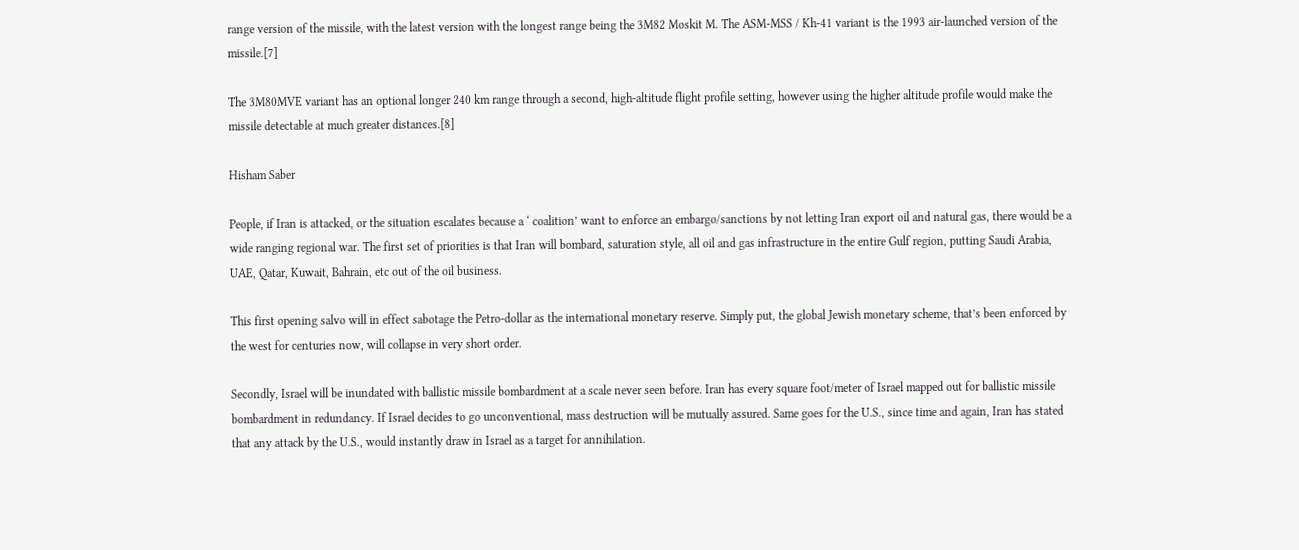range version of the missile, with the latest version with the longest range being the 3M82 Moskit M. The ASM-MSS / Kh-41 variant is the 1993 air-launched version of the missile.[7]

The 3M80MVE variant has an optional longer 240 km range through a second, high-altitude flight profile setting, however using the higher altitude profile would make the missile detectable at much greater distances.[8]

Hisham Saber

People, if Iran is attacked, or the situation escalates because a ‘ coalition’ want to enforce an embargo/sanctions by not letting Iran export oil and natural gas, there would be a wide ranging regional war. The first set of priorities is that Iran will bombard, saturation style, all oil and gas infrastructure in the entire Gulf region, putting Saudi Arabia, UAE, Qatar, Kuwait, Bahrain, etc out of the oil business.

This first opening salvo will in effect sabotage the Petro-dollar as the international monetary reserve. Simply put, the global Jewish monetary scheme, that’s been enforced by the west for centuries now, will collapse in very short order.

Secondly, Israel will be inundated with ballistic missile bombardment at a scale never seen before. Iran has every square foot/meter of Israel mapped out for ballistic missile bombardment in redundancy. If Israel decides to go unconventional, mass destruction will be mutually assured. Same goes for the U.S., since time and again, Iran has stated that any attack by the U.S., would instantly draw in Israel as a target for annihilation.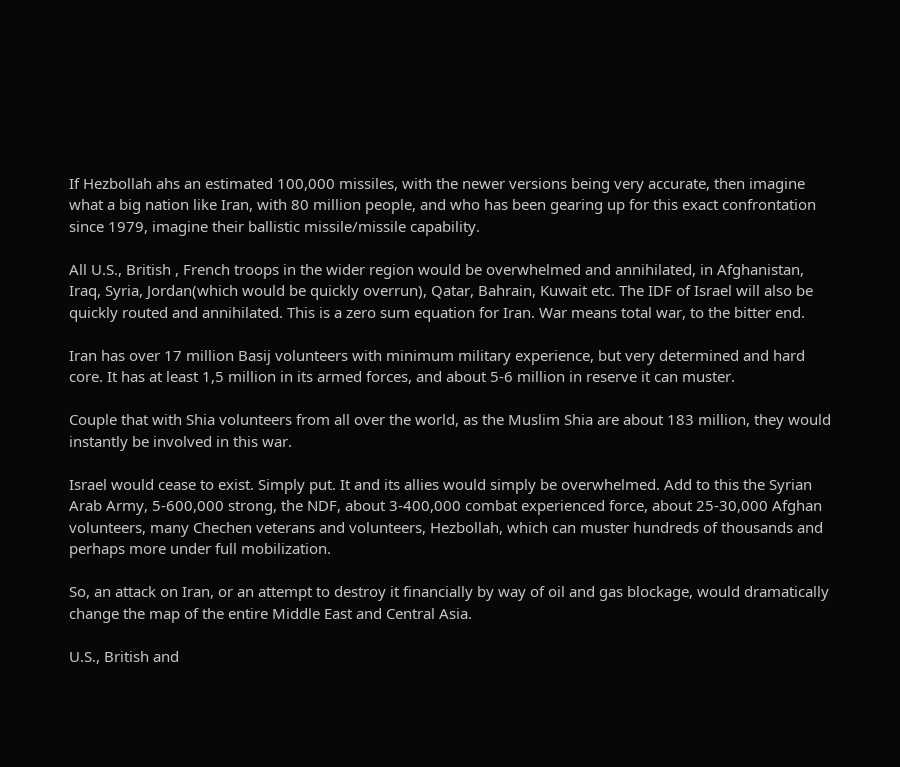If Hezbollah ahs an estimated 100,000 missiles, with the newer versions being very accurate, then imagine what a big nation like Iran, with 80 million people, and who has been gearing up for this exact confrontation since 1979, imagine their ballistic missile/missile capability.

All U.S., British , French troops in the wider region would be overwhelmed and annihilated, in Afghanistan, Iraq, Syria, Jordan(which would be quickly overrun), Qatar, Bahrain, Kuwait etc. The IDF of Israel will also be quickly routed and annihilated. This is a zero sum equation for Iran. War means total war, to the bitter end.

Iran has over 17 million Basij volunteers with minimum military experience, but very determined and hard core. It has at least 1,5 million in its armed forces, and about 5-6 million in reserve it can muster.

Couple that with Shia volunteers from all over the world, as the Muslim Shia are about 183 million, they would instantly be involved in this war.

Israel would cease to exist. Simply put. It and its allies would simply be overwhelmed. Add to this the Syrian Arab Army, 5-600,000 strong, the NDF, about 3-400,000 combat experienced force, about 25-30,000 Afghan volunteers, many Chechen veterans and volunteers, Hezbollah, which can muster hundreds of thousands and perhaps more under full mobilization.

So, an attack on Iran, or an attempt to destroy it financially by way of oil and gas blockage, would dramatically change the map of the entire Middle East and Central Asia.

U.S., British and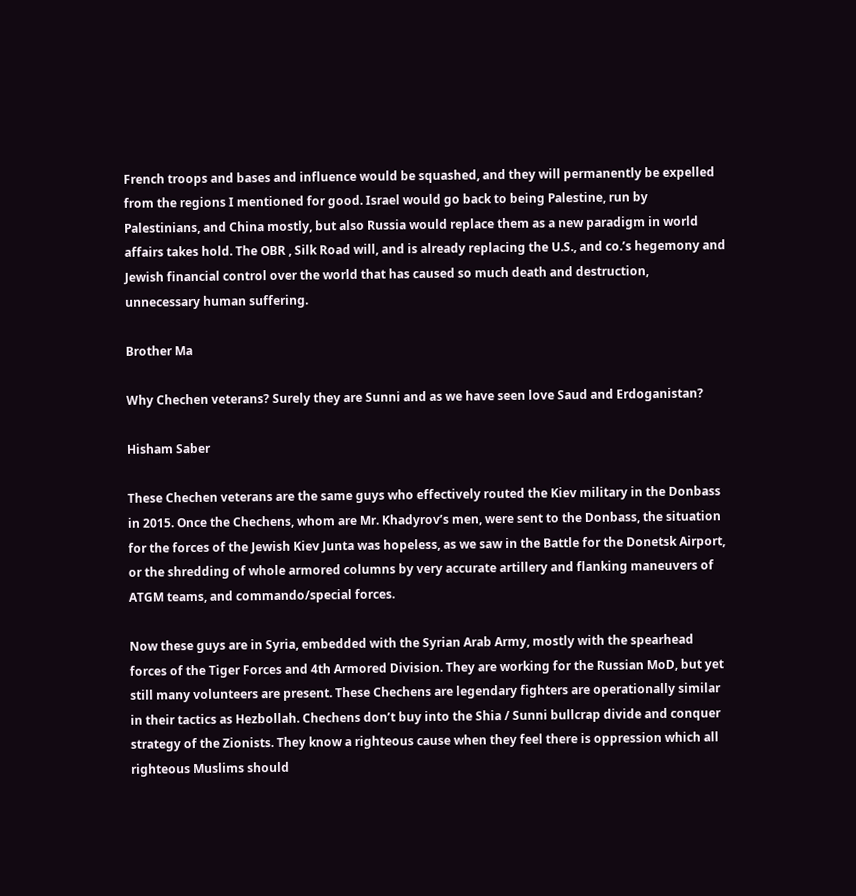French troops and bases and influence would be squashed, and they will permanently be expelled from the regions I mentioned for good. Israel would go back to being Palestine, run by Palestinians, and China mostly, but also Russia would replace them as a new paradigm in world affairs takes hold. The OBR , Silk Road will, and is already replacing the U.S., and co.’s hegemony and Jewish financial control over the world that has caused so much death and destruction, unnecessary human suffering.

Brother Ma

Why Chechen veterans? Surely they are Sunni and as we have seen love Saud and Erdoganistan?

Hisham Saber

These Chechen veterans are the same guys who effectively routed the Kiev military in the Donbass in 2015. Once the Chechens, whom are Mr. Khadyrov’s men, were sent to the Donbass, the situation for the forces of the Jewish Kiev Junta was hopeless, as we saw in the Battle for the Donetsk Airport, or the shredding of whole armored columns by very accurate artillery and flanking maneuvers of ATGM teams, and commando/special forces.

Now these guys are in Syria, embedded with the Syrian Arab Army, mostly with the spearhead forces of the Tiger Forces and 4th Armored Division. They are working for the Russian MoD, but yet still many volunteers are present. These Chechens are legendary fighters are operationally similar in their tactics as Hezbollah. Chechens don’t buy into the Shia / Sunni bullcrap divide and conquer strategy of the Zionists. They know a righteous cause when they feel there is oppression which all righteous Muslims should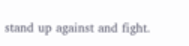stand up against and fight.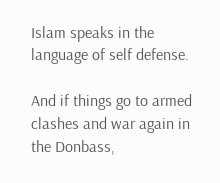Islam speaks in the language of self defense.

And if things go to armed clashes and war again in the Donbass,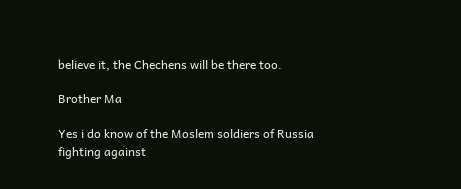believe it, the Chechens will be there too.

Brother Ma

Yes i do know of the Moslem soldiers of Russia fighting against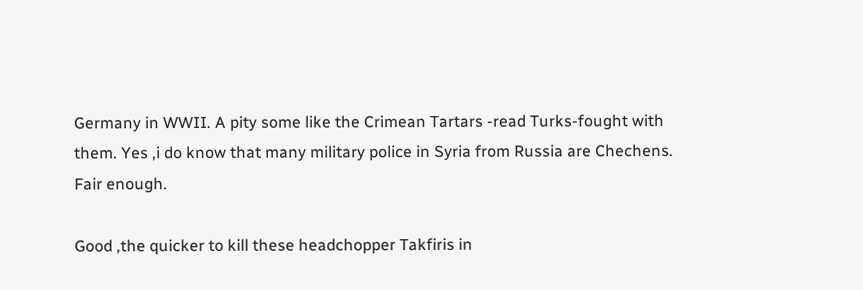Germany in WWII. A pity some like the Crimean Tartars -read Turks-fought with them. Yes ,i do know that many military police in Syria from Russia are Chechens. Fair enough.

Good ,the quicker to kill these headchopper Takfiris in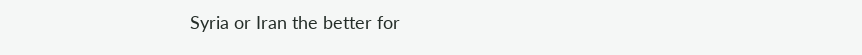Syria or Iran the better for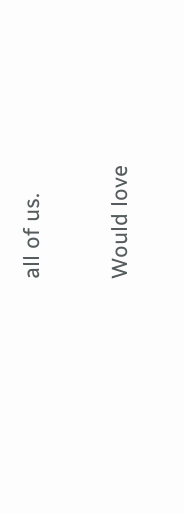all of us.

Would love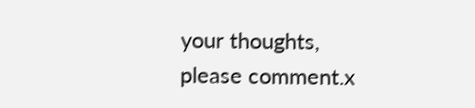your thoughts, please comment.x